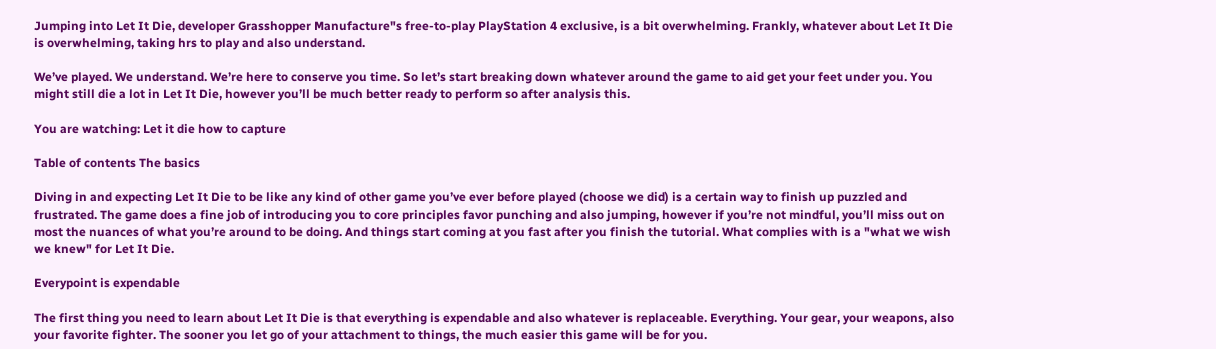Jumping into Let It Die, developer Grasshopper Manufacture"s free-to-play PlayStation 4 exclusive, is a bit overwhelming. Frankly, whatever about Let It Die is overwhelming, taking hrs to play and also understand.

We’ve played. We understand. We’re here to conserve you time. So let’s start breaking down whatever around the game to aid get your feet under you. You might still die a lot in Let It Die, however you’ll be much better ready to perform so after analysis this.

You are watching: Let it die how to capture

Table of contents The basics

Diving in and expecting Let It Die to be like any kind of other game you’ve ever before played (choose we did) is a certain way to finish up puzzled and frustrated. The game does a fine job of introducing you to core principles favor punching and also jumping, however if you’re not mindful, you’ll miss out on most the nuances of what you’re around to be doing. And things start coming at you fast after you finish the tutorial. What complies with is a "what we wish we knew" for Let It Die.

Everypoint is expendable

The first thing you need to learn about Let It Die is that everything is expendable and also whatever is replaceable. Everything. Your gear, your weapons, also your favorite fighter. The sooner you let go of your attachment to things, the much easier this game will be for you.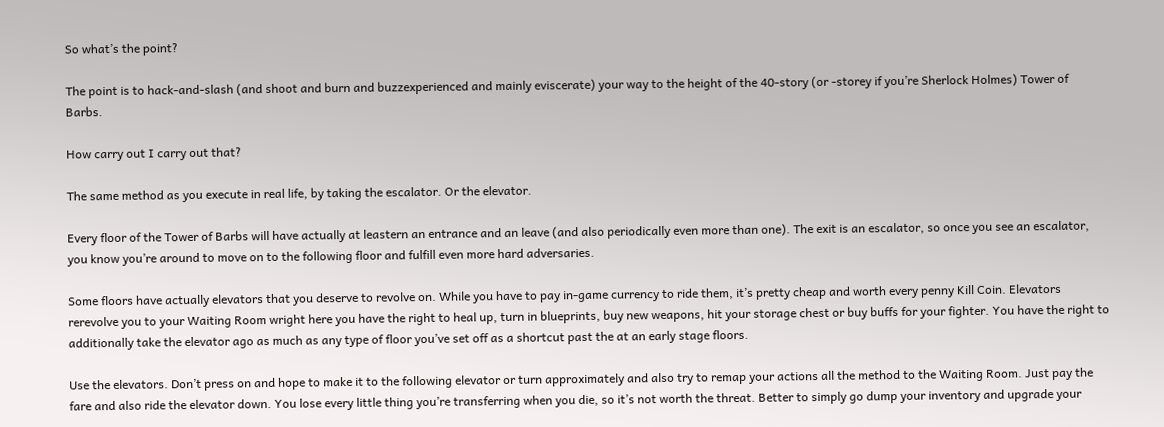So what’s the point?

The point is to hack-and-slash (and shoot and burn and buzzexperienced and mainly eviscerate) your way to the height of the 40-story (or -storey if you’re Sherlock Holmes) Tower of Barbs.

How carry out I carry out that?

The same method as you execute in real life, by taking the escalator. Or the elevator.

Every floor of the Tower of Barbs will have actually at leastern an entrance and an leave (and also periodically even more than one). The exit is an escalator, so once you see an escalator, you know you’re around to move on to the following floor and fulfill even more hard adversaries.

Some floors have actually elevators that you deserve to revolve on. While you have to pay in-game currency to ride them, it’s pretty cheap and worth every penny Kill Coin. Elevators rerevolve you to your Waiting Room wright here you have the right to heal up, turn in blueprints, buy new weapons, hit your storage chest or buy buffs for your fighter. You have the right to additionally take the elevator ago as much as any type of floor you’ve set off as a shortcut past the at an early stage floors.

Use the elevators. Don’t press on and hope to make it to the following elevator or turn approximately and also try to remap your actions all the method to the Waiting Room. Just pay the fare and also ride the elevator down. You lose every little thing you’re transferring when you die, so it’s not worth the threat. Better to simply go dump your inventory and upgrade your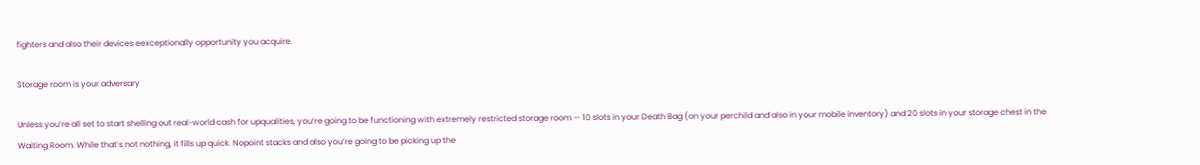fighters and also their devices eexceptionally opportunity you acquire.

Storage room is your adversary

Unless you’re all set to start shelling out real-world cash for upqualities, you’re going to be functioning with extremely restricted storage room — 10 slots in your Death Bag (on your perchild and also in your mobile inventory) and 20 slots in your storage chest in the Waiting Room. While that’s not nothing, it fills up quick. Nopoint stacks and also you’re going to be picking up the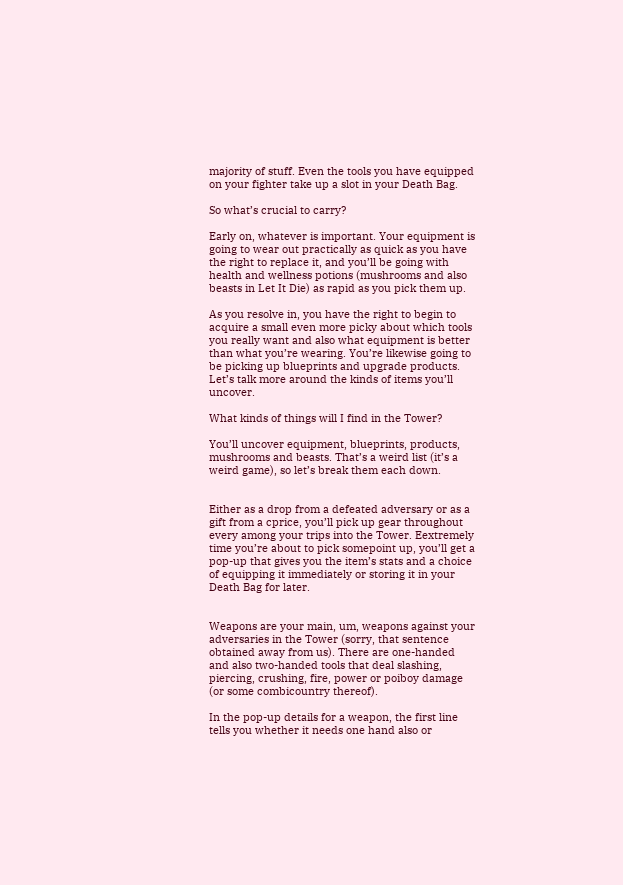majority of stuff. Even the tools you have equipped on your fighter take up a slot in your Death Bag.

So what’s crucial to carry?

Early on, whatever is important. Your equipment is going to wear out practically as quick as you have the right to replace it, and you’ll be going with health and wellness potions (mushrooms and also beasts in Let It Die) as rapid as you pick them up.

As you resolve in, you have the right to begin to acquire a small even more picky about which tools you really want and also what equipment is better than what you’re wearing. You’re likewise going to be picking up blueprints and upgrade products. Let’s talk more around the kinds of items you’ll uncover.

What kinds of things will I find in the Tower?

You’ll uncover equipment, blueprints, products, mushrooms and beasts. That’s a weird list (it’s a weird game), so let’s break them each down.


Either as a drop from a defeated adversary or as a gift from a cprice, you’ll pick up gear throughout every among your trips into the Tower. Eextremely time you’re about to pick somepoint up, you’ll get a pop-up that gives you the item’s stats and a choice of equipping it immediately or storing it in your Death Bag for later.


Weapons are your main, um, weapons against your adversaries in the Tower (sorry, that sentence obtained away from us). There are one-handed and also two-handed tools that deal slashing, piercing, crushing, fire, power or poiboy damage (or some combicountry thereof).

In the pop-up details for a weapon, the first line tells you whether it needs one hand also or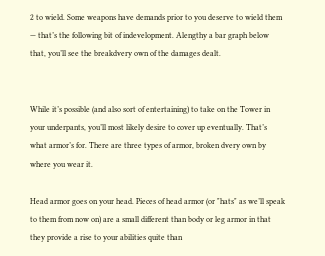2 to wield. Some weapons have demands prior to you deserve to wield them — that’s the following bit of indevelopment. Alengthy a bar graph below that, you’ll see the breakdvery own of the damages dealt.


While it’s possible (and also sort of entertaining) to take on the Tower in your underpants, you’ll most likely desire to cover up eventually. That’s what armor’s for. There are three types of armor, broken dvery own by where you wear it.

Head armor goes on your head. Pieces of head armor (or "hats" as we’ll speak to them from now on) are a small different than body or leg armor in that they provide a rise to your abilities quite than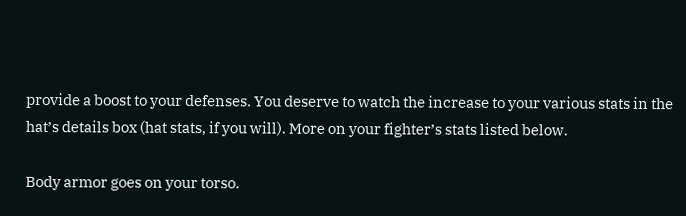provide a boost to your defenses. You deserve to watch the increase to your various stats in the hat’s details box (hat stats, if you will). More on your fighter’s stats listed below.

Body armor goes on your torso.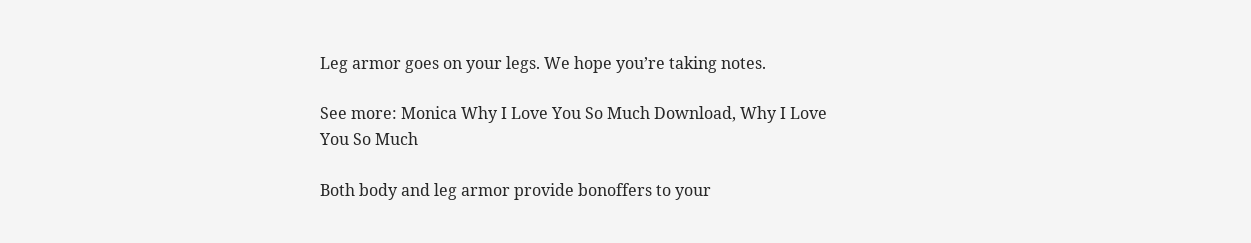Leg armor goes on your legs. We hope you’re taking notes.

See more: Monica Why I Love You So Much Download, Why I Love You So Much

Both body and leg armor provide bonoffers to your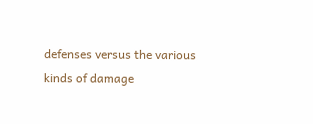defenses versus the various kinds of damage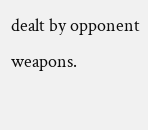dealt by opponent weapons.